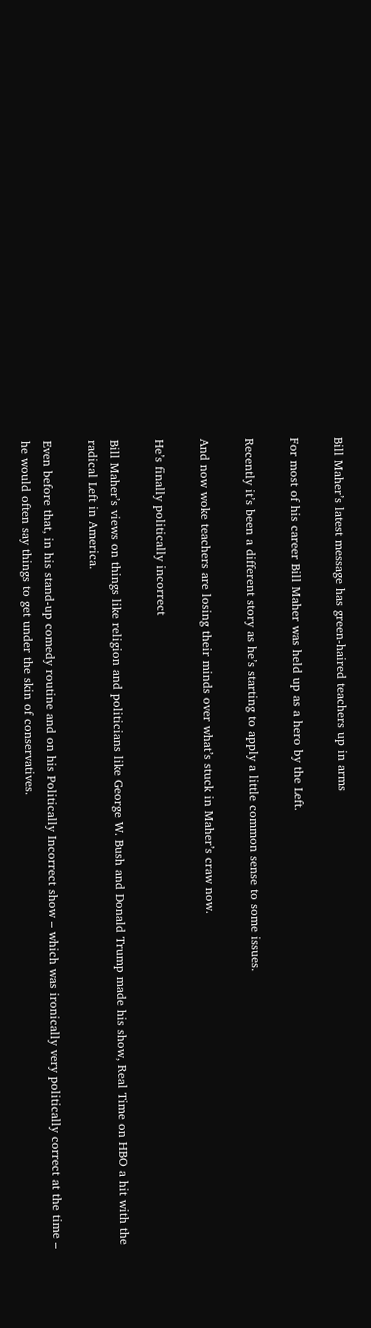Bill Maher’s latest message has green-haired teachers up in arms

For most of his career Bill Maher was held up as a hero by the Left.

Recently it’s been a different story as he’s starting to apply a little common sense to some issues.

And now woke teachers are losing their minds over what’s stuck in Maher’s craw now.

He’s finally politically incorrect

Bill Maher’s views on things like religion and politicians like George W. Bush and Donald Trump made his show, Real Time on HBO a hit with the radical Left in America.

Even before that, in his stand-up comedy routine and on his Politically Incorrect show – which was ironically very politically correct at the time – he would often say things to get under the skin of conservatives.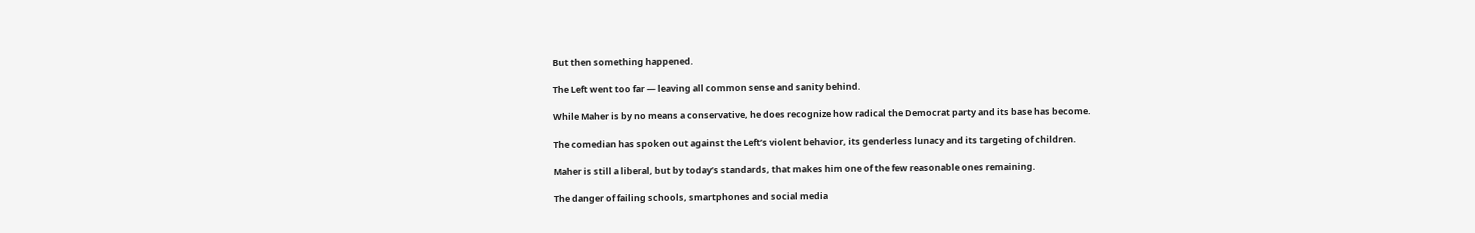But then something happened.

The Left went too far — leaving all common sense and sanity behind.

While Maher is by no means a conservative, he does recognize how radical the Democrat party and its base has become.

The comedian has spoken out against the Left’s violent behavior, its genderless lunacy and its targeting of children.

Maher is still a liberal, but by today’s standards, that makes him one of the few reasonable ones remaining.

The danger of failing schools, smartphones and social media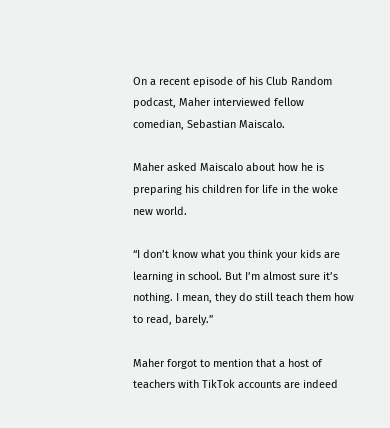On a recent episode of his Club Random podcast, Maher interviewed fellow comedian, Sebastian Maiscalo.

Maher asked Maiscalo about how he is preparing his children for life in the woke new world.

“I don’t know what you think your kids are learning in school. But I’m almost sure it’s nothing. I mean, they do still teach them how to read, barely.”

Maher forgot to mention that a host of teachers with TikTok accounts are indeed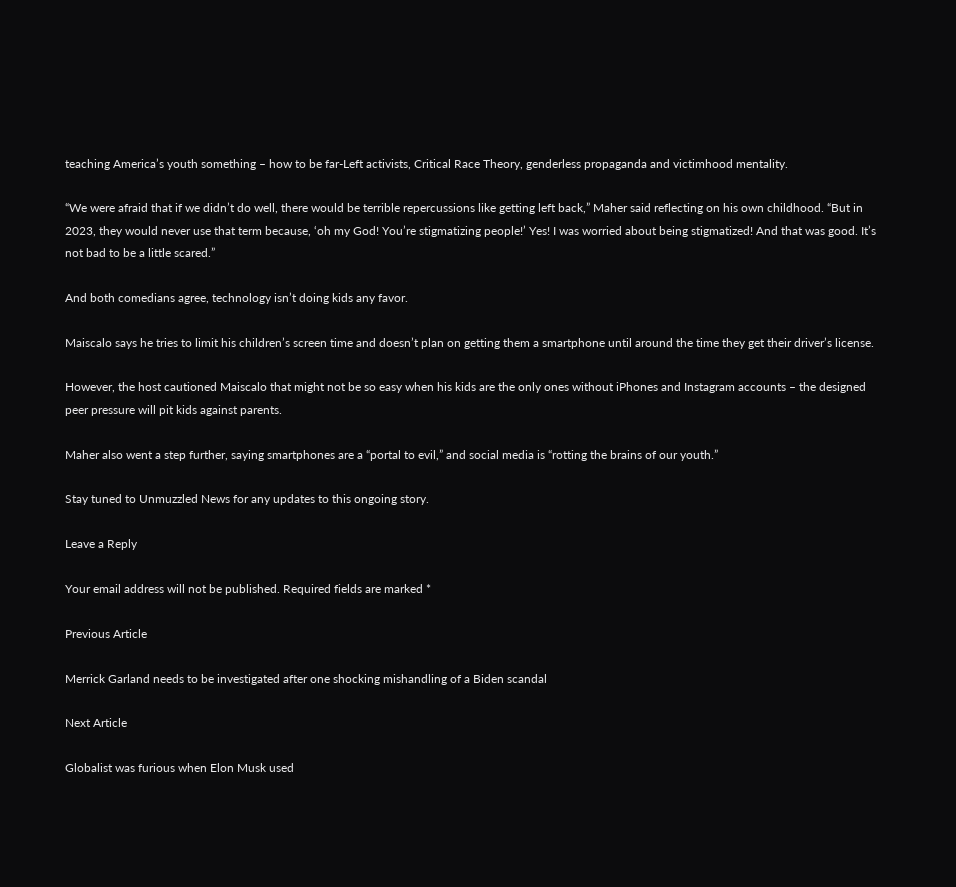teaching America’s youth something – how to be far-Left activists, Critical Race Theory, genderless propaganda and victimhood mentality.

“We were afraid that if we didn’t do well, there would be terrible repercussions like getting left back,” Maher said reflecting on his own childhood. “But in 2023, they would never use that term because, ‘oh my God! You’re stigmatizing people!’ Yes! I was worried about being stigmatized! And that was good. It’s not bad to be a little scared.”

And both comedians agree, technology isn’t doing kids any favor.

Maiscalo says he tries to limit his children’s screen time and doesn’t plan on getting them a smartphone until around the time they get their driver’s license.

However, the host cautioned Maiscalo that might not be so easy when his kids are the only ones without iPhones and Instagram accounts – the designed peer pressure will pit kids against parents.

Maher also went a step further, saying smartphones are a “portal to evil,” and social media is “rotting the brains of our youth.”

Stay tuned to Unmuzzled News for any updates to this ongoing story.

Leave a Reply

Your email address will not be published. Required fields are marked *

Previous Article

Merrick Garland needs to be investigated after one shocking mishandling of a Biden scandal

Next Article

Globalist was furious when Elon Musk used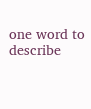one word to describe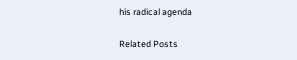his radical agenda

Related Posts